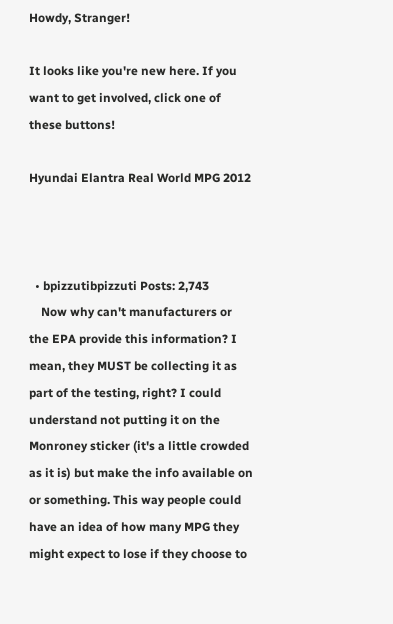Howdy, Stranger!

It looks like you're new here. If you want to get involved, click one of these buttons!

Hyundai Elantra Real World MPG 2012



  • bpizzutibpizzuti Posts: 2,743
    Now why can't manufacturers or the EPA provide this information? I mean, they MUST be collecting it as part of the testing, right? I could understand not putting it on the Monroney sticker (it's a little crowded as it is) but make the info available on or something. This way people could have an idea of how many MPG they might expect to lose if they choose to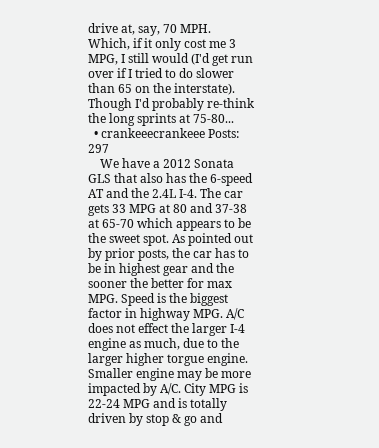drive at, say, 70 MPH. Which, if it only cost me 3 MPG, I still would (I'd get run over if I tried to do slower than 65 on the interstate). Though I'd probably re-think the long sprints at 75-80...
  • crankeeecrankeee Posts: 297
    We have a 2012 Sonata GLS that also has the 6-speed AT and the 2.4L I-4. The car gets 33 MPG at 80 and 37-38 at 65-70 which appears to be the sweet spot. As pointed out by prior posts, the car has to be in highest gear and the sooner the better for max MPG. Speed is the biggest factor in highway MPG. A/C does not effect the larger I-4 engine as much, due to the larger higher torgue engine. Smaller engine may be more impacted by A/C. City MPG is 22-24 MPG and is totally driven by stop & go and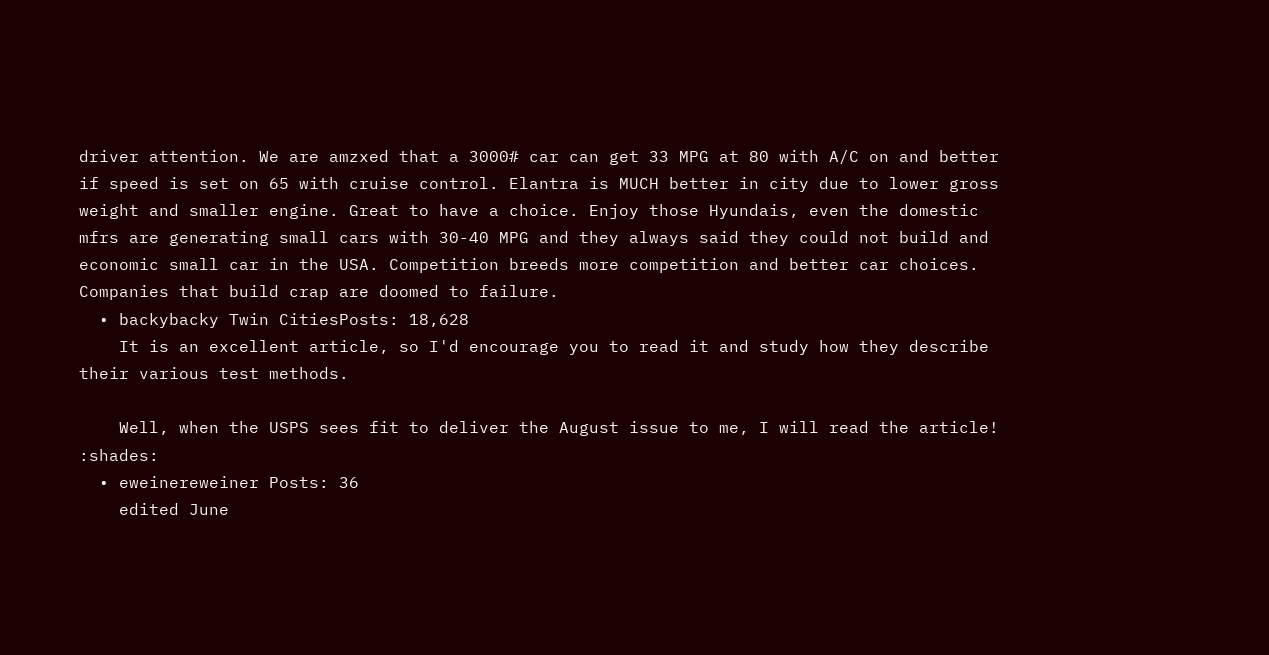driver attention. We are amzxed that a 3000# car can get 33 MPG at 80 with A/C on and better if speed is set on 65 with cruise control. Elantra is MUCH better in city due to lower gross weight and smaller engine. Great to have a choice. Enjoy those Hyundais, even the domestic mfrs are generating small cars with 30-40 MPG and they always said they could not build and economic small car in the USA. Competition breeds more competition and better car choices. Companies that build crap are doomed to failure.
  • backybacky Twin CitiesPosts: 18,628
    It is an excellent article, so I'd encourage you to read it and study how they describe their various test methods.

    Well, when the USPS sees fit to deliver the August issue to me, I will read the article! :shades:
  • eweinereweiner Posts: 36
    edited June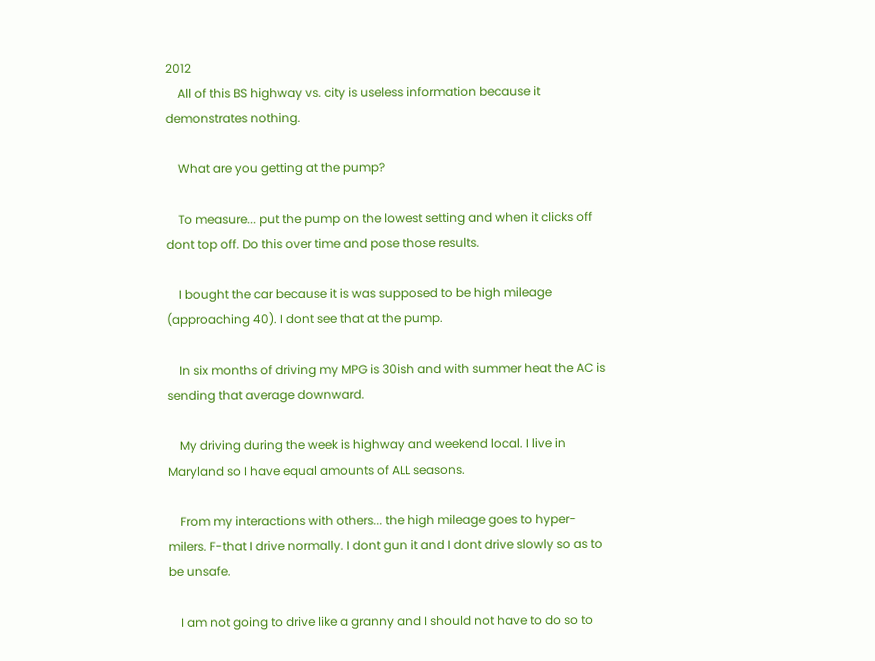2012
    All of this BS highway vs. city is useless information because it demonstrates nothing.

    What are you getting at the pump?

    To measure... put the pump on the lowest setting and when it clicks off dont top off. Do this over time and pose those results.

    I bought the car because it is was supposed to be high mileage (approaching 40). I dont see that at the pump.

    In six months of driving my MPG is 30ish and with summer heat the AC is sending that average downward.

    My driving during the week is highway and weekend local. I live in Maryland so I have equal amounts of ALL seasons.

    From my interactions with others... the high mileage goes to hyper-milers. F-that I drive normally. I dont gun it and I dont drive slowly so as to be unsafe.

    I am not going to drive like a granny and I should not have to do so to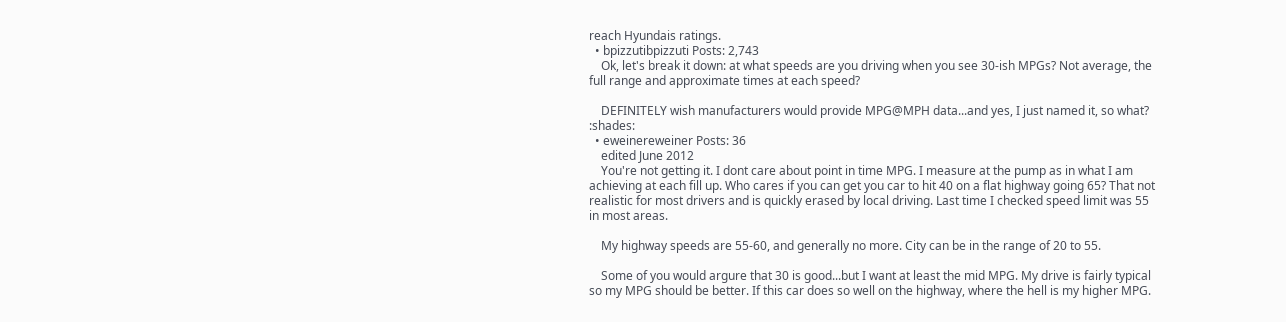reach Hyundais ratings.
  • bpizzutibpizzuti Posts: 2,743
    Ok, let's break it down: at what speeds are you driving when you see 30-ish MPGs? Not average, the full range and approximate times at each speed?

    DEFINITELY wish manufacturers would provide MPG@MPH data...and yes, I just named it, so what? :shades:
  • eweinereweiner Posts: 36
    edited June 2012
    You're not getting it. I dont care about point in time MPG. I measure at the pump as in what I am achieving at each fill up. Who cares if you can get you car to hit 40 on a flat highway going 65? That not realistic for most drivers and is quickly erased by local driving. Last time I checked speed limit was 55 in most areas.

    My highway speeds are 55-60, and generally no more. City can be in the range of 20 to 55.

    Some of you would argure that 30 is good...but I want at least the mid MPG. My drive is fairly typical so my MPG should be better. If this car does so well on the highway, where the hell is my higher MPG.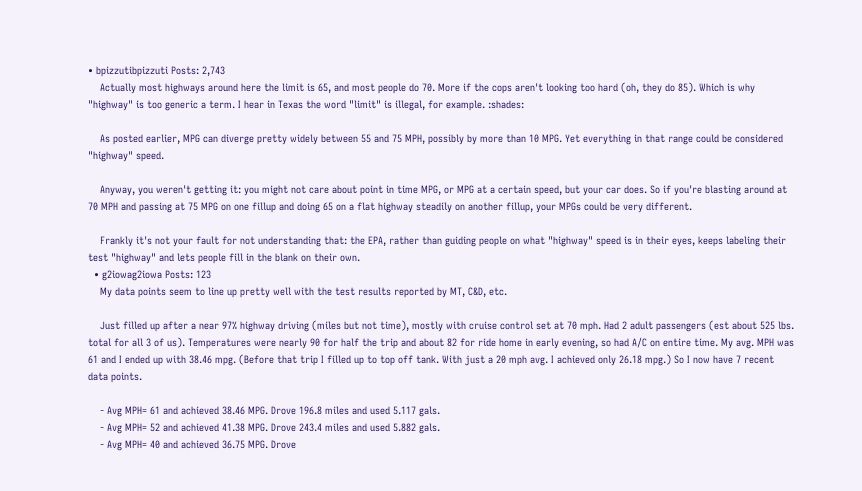• bpizzutibpizzuti Posts: 2,743
    Actually most highways around here the limit is 65, and most people do 70. More if the cops aren't looking too hard (oh, they do 85). Which is why "highway" is too generic a term. I hear in Texas the word "limit" is illegal, for example. :shades:

    As posted earlier, MPG can diverge pretty widely between 55 and 75 MPH, possibly by more than 10 MPG. Yet everything in that range could be considered "highway" speed.

    Anyway, you weren't getting it: you might not care about point in time MPG, or MPG at a certain speed, but your car does. So if you're blasting around at 70 MPH and passing at 75 MPG on one fillup and doing 65 on a flat highway steadily on another fillup, your MPGs could be very different.

    Frankly it's not your fault for not understanding that: the EPA, rather than guiding people on what "highway" speed is in their eyes, keeps labeling their test "highway" and lets people fill in the blank on their own.
  • g2iowag2iowa Posts: 123
    My data points seem to line up pretty well with the test results reported by MT, C&D, etc.

    Just filled up after a near 97% highway driving (miles but not time), mostly with cruise control set at 70 mph. Had 2 adult passengers (est about 525 lbs. total for all 3 of us). Temperatures were nearly 90 for half the trip and about 82 for ride home in early evening, so had A/C on entire time. My avg. MPH was 61 and I ended up with 38.46 mpg. (Before that trip I filled up to top off tank. With just a 20 mph avg. I achieved only 26.18 mpg.) So I now have 7 recent data points.

    - Avg MPH= 61 and achieved 38.46 MPG. Drove 196.8 miles and used 5.117 gals.
    - Avg MPH= 52 and achieved 41.38 MPG. Drove 243.4 miles and used 5.882 gals.
    - Avg MPH= 40 and achieved 36.75 MPG. Drove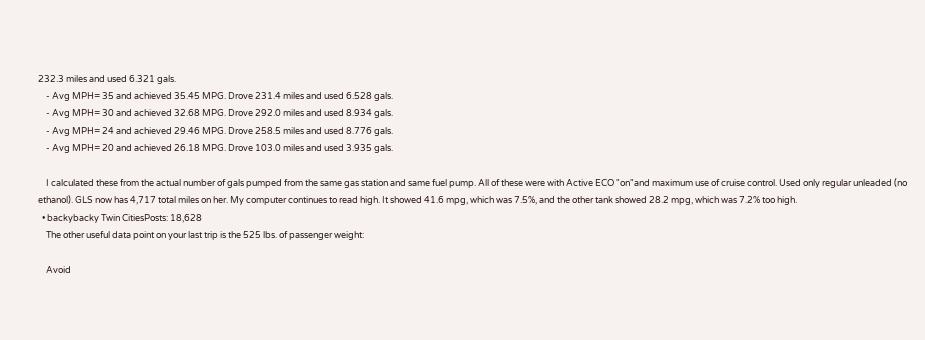232.3 miles and used 6.321 gals.
    - Avg MPH= 35 and achieved 35.45 MPG. Drove 231.4 miles and used 6.528 gals.
    - Avg MPH= 30 and achieved 32.68 MPG. Drove 292.0 miles and used 8.934 gals.
    - Avg MPH= 24 and achieved 29.46 MPG. Drove 258.5 miles and used 8.776 gals.
    - Avg MPH= 20 and achieved 26.18 MPG. Drove 103.0 miles and used 3.935 gals.

    I calculated these from the actual number of gals pumped from the same gas station and same fuel pump. All of these were with Active ECO "on"and maximum use of cruise control. Used only regular unleaded (no ethanol). GLS now has 4,717 total miles on her. My computer continues to read high. It showed 41.6 mpg, which was 7.5%, and the other tank showed 28.2 mpg, which was 7.2% too high.
  • backybacky Twin CitiesPosts: 18,628
    The other useful data point on your last trip is the 525 lbs. of passenger weight:

    Avoid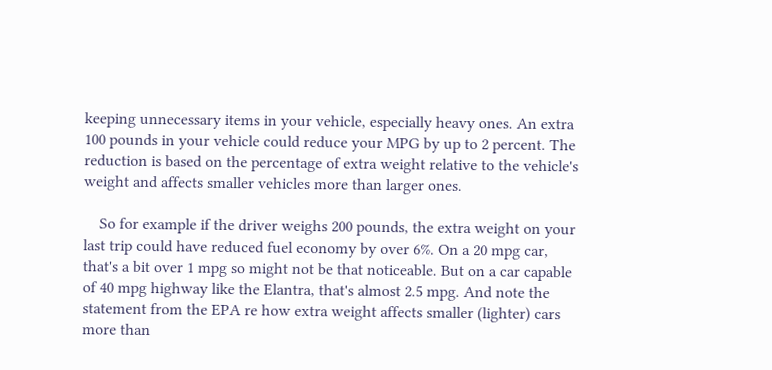keeping unnecessary items in your vehicle, especially heavy ones. An extra 100 pounds in your vehicle could reduce your MPG by up to 2 percent. The reduction is based on the percentage of extra weight relative to the vehicle's weight and affects smaller vehicles more than larger ones.

    So for example if the driver weighs 200 pounds, the extra weight on your last trip could have reduced fuel economy by over 6%. On a 20 mpg car, that's a bit over 1 mpg so might not be that noticeable. But on a car capable of 40 mpg highway like the Elantra, that's almost 2.5 mpg. And note the statement from the EPA re how extra weight affects smaller (lighter) cars more than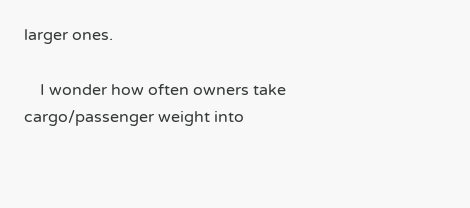larger ones.

    I wonder how often owners take cargo/passenger weight into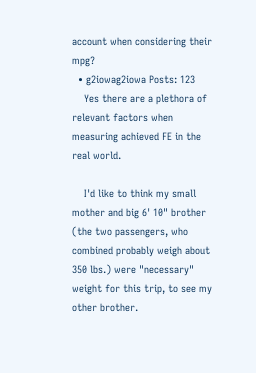account when considering their mpg?
  • g2iowag2iowa Posts: 123
    Yes there are a plethora of relevant factors when measuring achieved FE in the real world.

    I'd like to think my small mother and big 6' 10" brother (the two passengers, who combined probably weigh about 350 lbs.) were "necessary" weight for this trip, to see my other brother.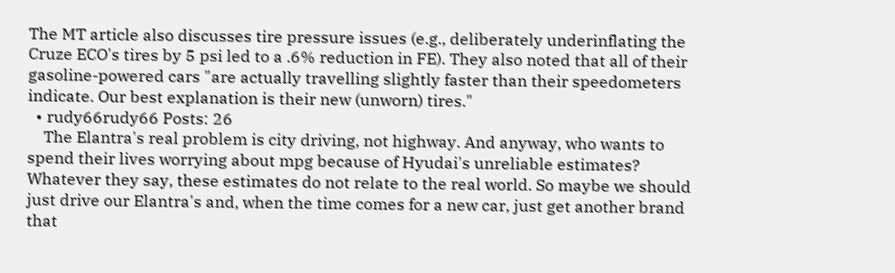The MT article also discusses tire pressure issues (e.g., deliberately underinflating the Cruze ECO's tires by 5 psi led to a .6% reduction in FE). They also noted that all of their gasoline-powered cars "are actually travelling slightly faster than their speedometers indicate. Our best explanation is their new (unworn) tires."
  • rudy66rudy66 Posts: 26
    The Elantra's real problem is city driving, not highway. And anyway, who wants to spend their lives worrying about mpg because of Hyudai's unreliable estimates? Whatever they say, these estimates do not relate to the real world. So maybe we should just drive our Elantra's and, when the time comes for a new car, just get another brand that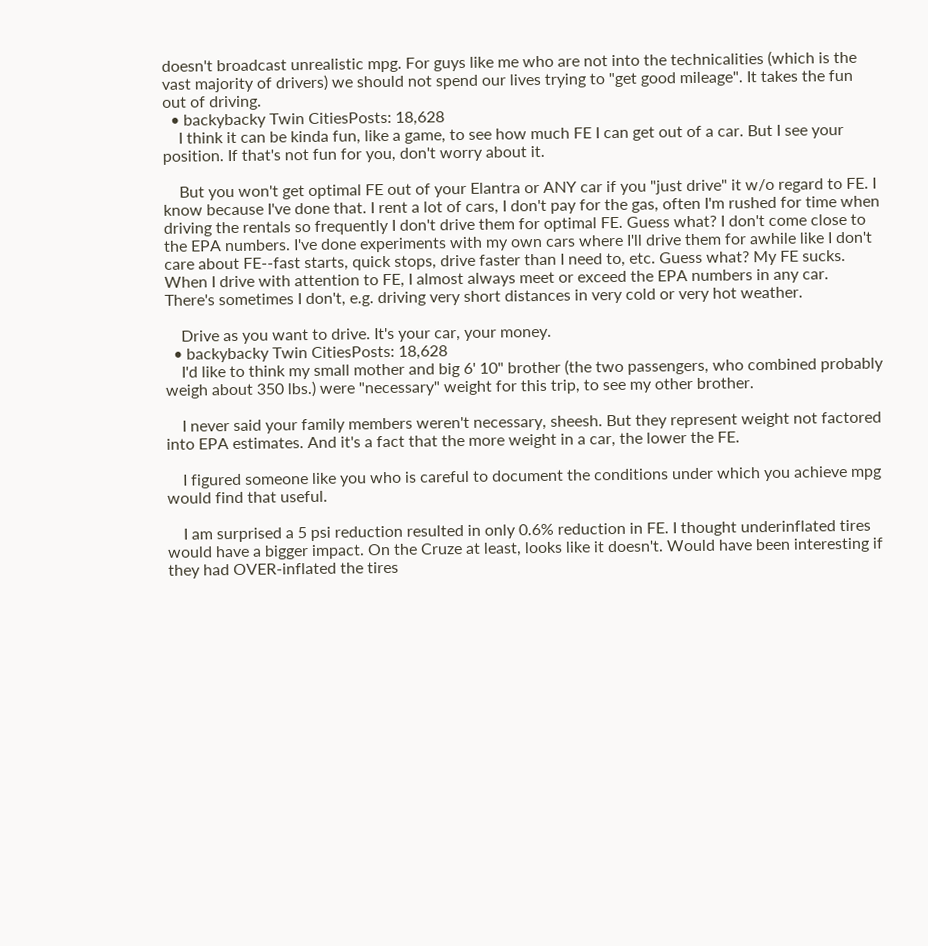doesn't broadcast unrealistic mpg. For guys like me who are not into the technicalities (which is the vast majority of drivers) we should not spend our lives trying to "get good mileage". It takes the fun out of driving.
  • backybacky Twin CitiesPosts: 18,628
    I think it can be kinda fun, like a game, to see how much FE I can get out of a car. But I see your position. If that's not fun for you, don't worry about it.

    But you won't get optimal FE out of your Elantra or ANY car if you "just drive" it w/o regard to FE. I know because I've done that. I rent a lot of cars, I don't pay for the gas, often I'm rushed for time when driving the rentals so frequently I don't drive them for optimal FE. Guess what? I don't come close to the EPA numbers. I've done experiments with my own cars where I'll drive them for awhile like I don't care about FE--fast starts, quick stops, drive faster than I need to, etc. Guess what? My FE sucks. When I drive with attention to FE, I almost always meet or exceed the EPA numbers in any car. There's sometimes I don't, e.g. driving very short distances in very cold or very hot weather.

    Drive as you want to drive. It's your car, your money.
  • backybacky Twin CitiesPosts: 18,628
    I'd like to think my small mother and big 6' 10" brother (the two passengers, who combined probably weigh about 350 lbs.) were "necessary" weight for this trip, to see my other brother.

    I never said your family members weren't necessary, sheesh. But they represent weight not factored into EPA estimates. And it's a fact that the more weight in a car, the lower the FE.

    I figured someone like you who is careful to document the conditions under which you achieve mpg would find that useful.

    I am surprised a 5 psi reduction resulted in only 0.6% reduction in FE. I thought underinflated tires would have a bigger impact. On the Cruze at least, looks like it doesn't. Would have been interesting if they had OVER-inflated the tires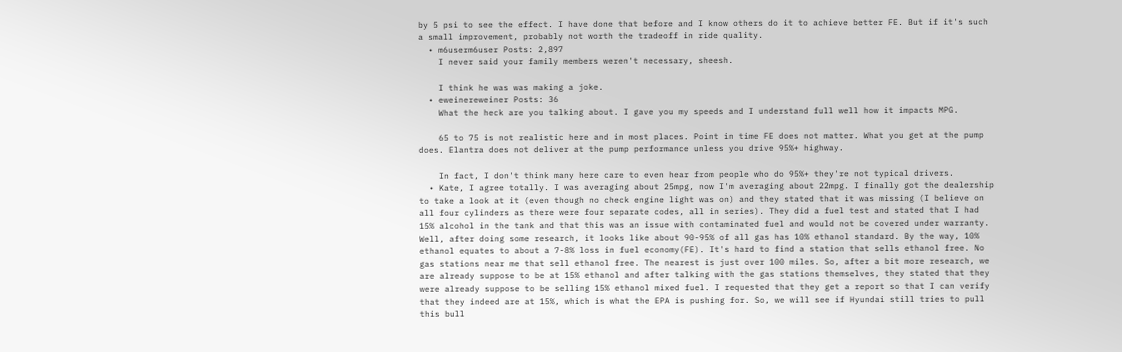by 5 psi to see the effect. I have done that before and I know others do it to achieve better FE. But if it's such a small improvement, probably not worth the tradeoff in ride quality.
  • m6userm6user Posts: 2,897
    I never said your family members weren't necessary, sheesh.

    I think he was was making a joke.
  • eweinereweiner Posts: 36
    What the heck are you talking about. I gave you my speeds and I understand full well how it impacts MPG.

    65 to 75 is not realistic here and in most places. Point in time FE does not matter. What you get at the pump does. Elantra does not deliver at the pump performance unless you drive 95%+ highway.

    In fact, I don't think many here care to even hear from people who do 95%+ they're not typical drivers.
  • Kate, I agree totally. I was averaging about 25mpg, now I'm averaging about 22mpg. I finally got the dealership to take a look at it (even though no check engine light was on) and they stated that it was missing (I believe on all four cylinders as there were four separate codes, all in series). They did a fuel test and stated that I had 15% alcohol in the tank and that this was an issue with contaminated fuel and would not be covered under warranty. Well, after doing some research, it looks like about 90-95% of all gas has 10% ethanol standard. By the way, 10% ethanol equates to about a 7-8% loss in fuel economy(FE). It's hard to find a station that sells ethanol free. No gas stations near me that sell ethanol free. The nearest is just over 100 miles. So, after a bit more research, we are already suppose to be at 15% ethanol and after talking with the gas stations themselves, they stated that they were already suppose to be selling 15% ethanol mixed fuel. I requested that they get a report so that I can verify that they indeed are at 15%, which is what the EPA is pushing for. So, we will see if Hyundai still tries to pull this bull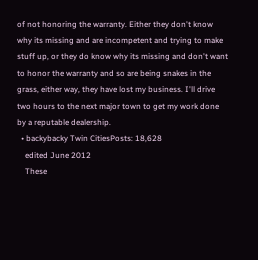of not honoring the warranty. Either they don't know why its missing and are incompetent and trying to make stuff up, or they do know why its missing and don't want to honor the warranty and so are being snakes in the grass, either way, they have lost my business. I'll drive two hours to the next major town to get my work done by a reputable dealership.
  • backybacky Twin CitiesPosts: 18,628
    edited June 2012
    These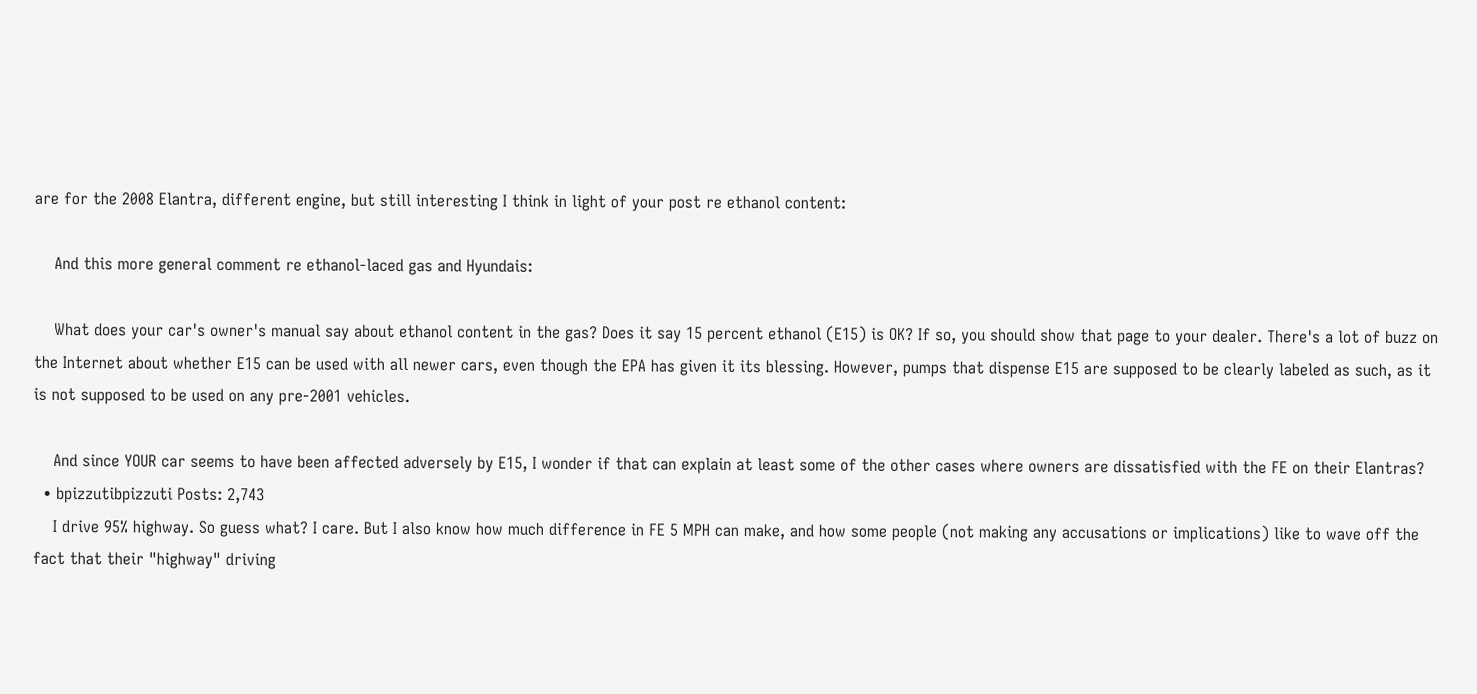are for the 2008 Elantra, different engine, but still interesting I think in light of your post re ethanol content:

    And this more general comment re ethanol-laced gas and Hyundais:

    What does your car's owner's manual say about ethanol content in the gas? Does it say 15 percent ethanol (E15) is OK? If so, you should show that page to your dealer. There's a lot of buzz on the Internet about whether E15 can be used with all newer cars, even though the EPA has given it its blessing. However, pumps that dispense E15 are supposed to be clearly labeled as such, as it is not supposed to be used on any pre-2001 vehicles.

    And since YOUR car seems to have been affected adversely by E15, I wonder if that can explain at least some of the other cases where owners are dissatisfied with the FE on their Elantras?
  • bpizzutibpizzuti Posts: 2,743
    I drive 95% highway. So guess what? I care. But I also know how much difference in FE 5 MPH can make, and how some people (not making any accusations or implications) like to wave off the fact that their "highway" driving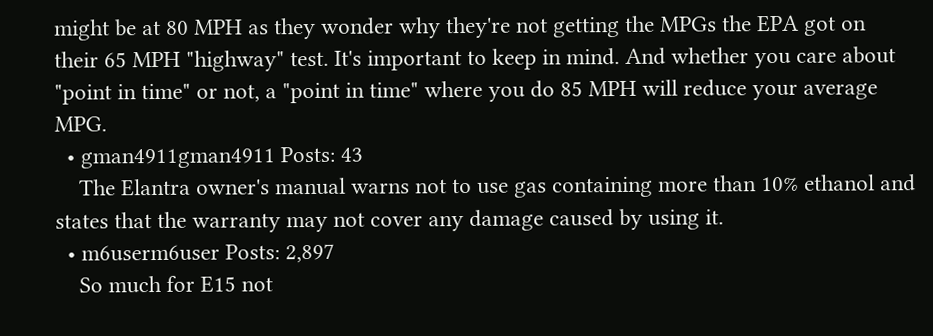might be at 80 MPH as they wonder why they're not getting the MPGs the EPA got on their 65 MPH "highway" test. It's important to keep in mind. And whether you care about "point in time" or not, a "point in time" where you do 85 MPH will reduce your average MPG.
  • gman4911gman4911 Posts: 43
    The Elantra owner's manual warns not to use gas containing more than 10% ethanol and states that the warranty may not cover any damage caused by using it.
  • m6userm6user Posts: 2,897
    So much for E15 not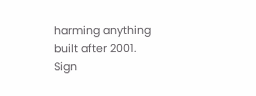harming anything built after 2001.
Sign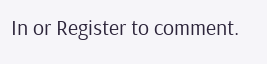In or Register to comment.